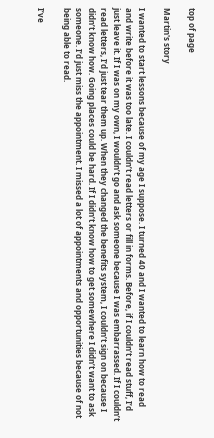top of page

Martin's story

I wanted to start lessons because of my age I suppose. I turned 40 and I wanted to learn how to read and write before it was too late. I couldn’t read letters or fill in forms. Before, if I couldn’t read stuff, I’d just leave it. If I was on my own, I wouldn’t go and ask someone because I was embarrassed. If I couldn’t read letters, I’d just tear them up. When they changed the benefits system, I couldn’t sign on because I didn’t know how. Going places could be hard. If I didn’t know how to get somewhere I didn’t want to ask someone. I’d just miss the appointment. I missed a lot of appointments and opportunities because of not being able to read.

I’ve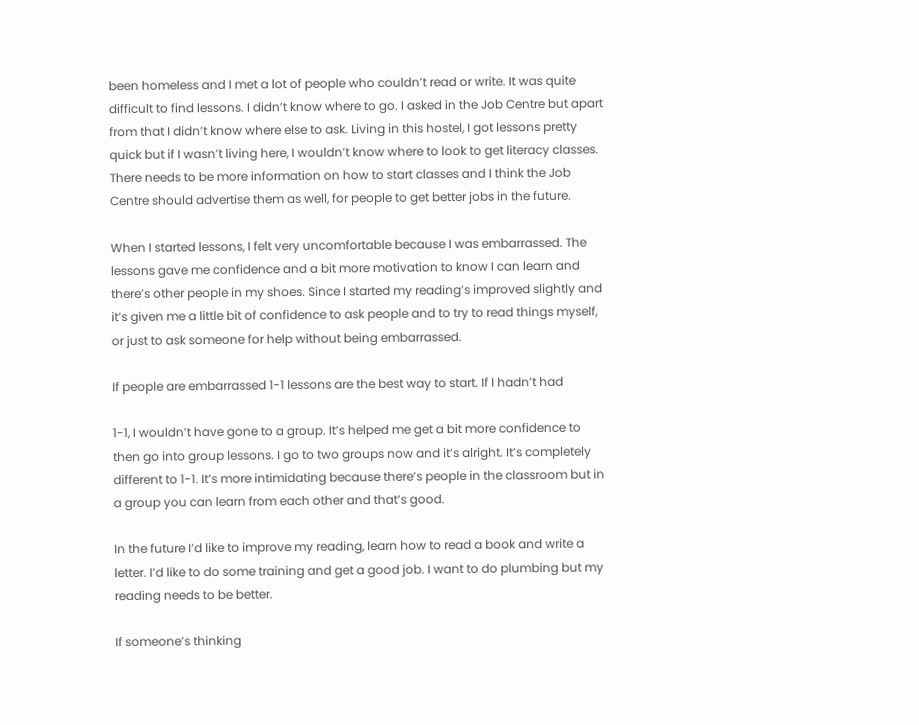been homeless and I met a lot of people who couldn’t read or write. It was quite difficult to find lessons. I didn’t know where to go. I asked in the Job Centre but apart from that I didn’t know where else to ask. Living in this hostel, I got lessons pretty quick but if I wasn’t living here, I wouldn’t know where to look to get literacy classes. There needs to be more information on how to start classes and I think the Job Centre should advertise them as well, for people to get better jobs in the future.

When I started lessons, I felt very uncomfortable because I was embarrassed. The lessons gave me confidence and a bit more motivation to know I can learn and there’s other people in my shoes. Since I started my reading’s improved slightly and it’s given me a little bit of confidence to ask people and to try to read things myself, or just to ask someone for help without being embarrassed.

If people are embarrassed 1-1 lessons are the best way to start. If I hadn’t had

1-1, I wouldn’t have gone to a group. It’s helped me get a bit more confidence to then go into group lessons. I go to two groups now and it’s alright. It’s completely different to 1-1. It’s more intimidating because there’s people in the classroom but in a group you can learn from each other and that’s good.

In the future I’d like to improve my reading, learn how to read a book and write a letter. I’d like to do some training and get a good job. I want to do plumbing but my reading needs to be better.

If someone’s thinking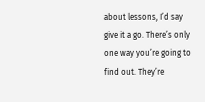about lessons, I’d say give it a go. There’s only one way you’re going to find out. They’re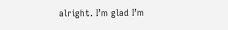alright. I’m glad I’m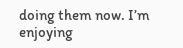doing them now. I’m enjoying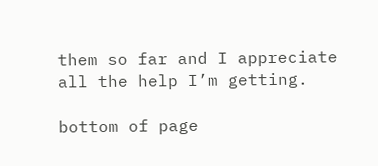them so far and I appreciate all the help I’m getting.

bottom of page